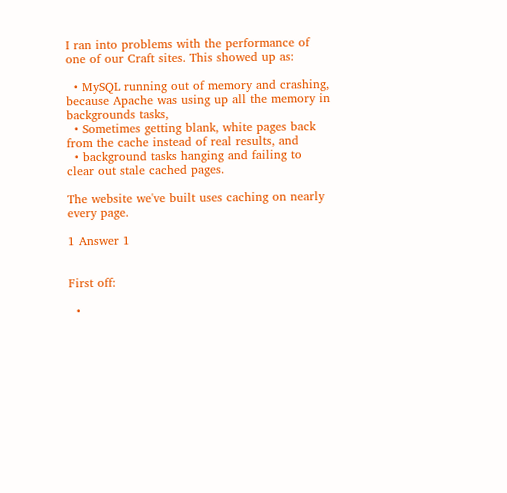I ran into problems with the performance of one of our Craft sites. This showed up as:

  • MySQL running out of memory and crashing, because Apache was using up all the memory in backgrounds tasks,
  • Sometimes getting blank, white pages back from the cache instead of real results, and
  • background tasks hanging and failing to clear out stale cached pages.

The website we've built uses caching on nearly every page.

1 Answer 1


First off:

  •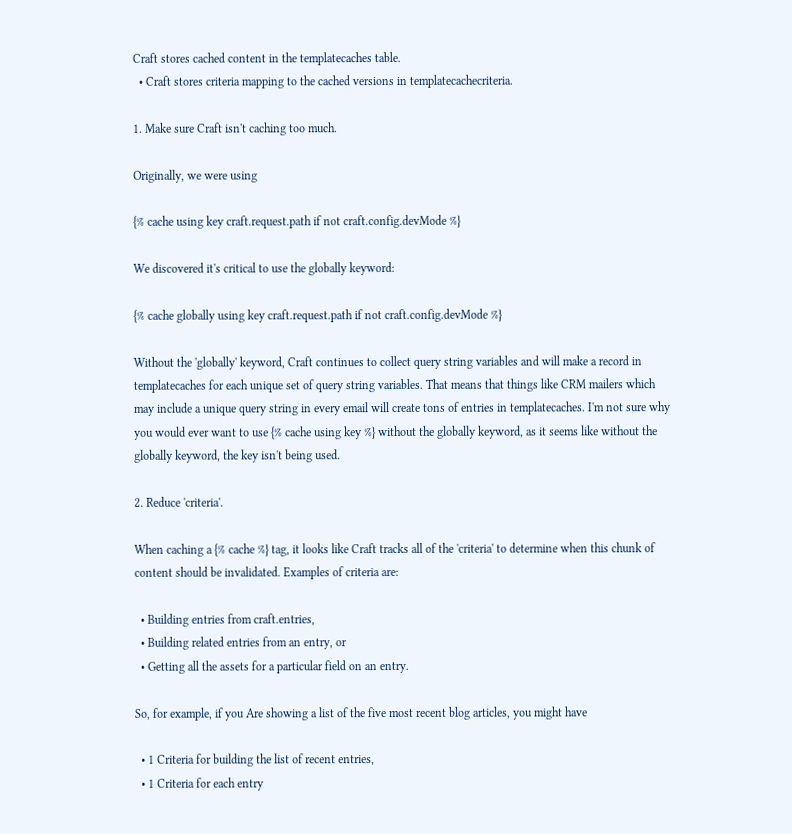Craft stores cached content in the templatecaches table.
  • Craft stores criteria mapping to the cached versions in templatecachecriteria.

1. Make sure Craft isn't caching too much.

Originally, we were using

{% cache using key craft.request.path if not craft.config.devMode %}

We discovered it's critical to use the globally keyword:

{% cache globally using key craft.request.path if not craft.config.devMode %}

Without the 'globally' keyword, Craft continues to collect query string variables and will make a record in templatecaches for each unique set of query string variables. That means that things like CRM mailers which may include a unique query string in every email will create tons of entries in templatecaches. I'm not sure why you would ever want to use {% cache using key %} without the globally keyword, as it seems like without the globally keyword, the key isn't being used.

2. Reduce 'criteria'.

When caching a {% cache %} tag, it looks like Craft tracks all of the 'criteria' to determine when this chunk of content should be invalidated. Examples of criteria are:

  • Building entries from craft.entries,
  • Building related entries from an entry, or
  • Getting all the assets for a particular field on an entry.

So, for example, if you Are showing a list of the five most recent blog articles, you might have

  • 1 Criteria for building the list of recent entries,
  • 1 Criteria for each entry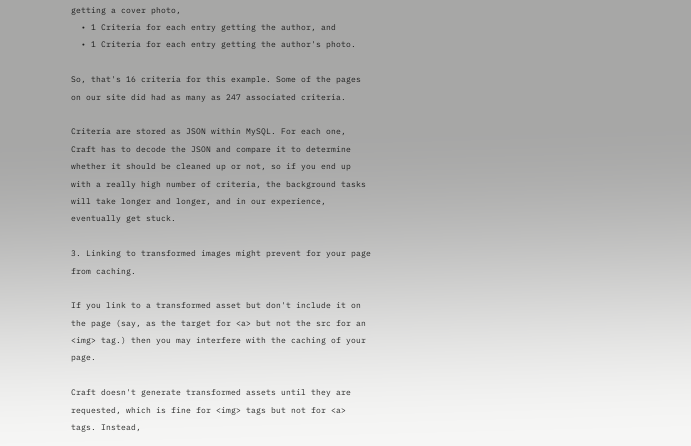getting a cover photo,
  • 1 Criteria for each entry getting the author, and
  • 1 Criteria for each entry getting the author's photo.

So, that's 16 criteria for this example. Some of the pages on our site did had as many as 247 associated criteria.

Criteria are stored as JSON within MySQL. For each one, Craft has to decode the JSON and compare it to determine whether it should be cleaned up or not, so if you end up with a really high number of criteria, the background tasks will take longer and longer, and in our experience, eventually get stuck.

3. Linking to transformed images might prevent for your page from caching.

If you link to a transformed asset but don't include it on the page (say, as the target for <a> but not the src for an <img> tag.) then you may interfere with the caching of your page.

Craft doesn't generate transformed assets until they are requested, which is fine for <img> tags but not for <a> tags. Instead,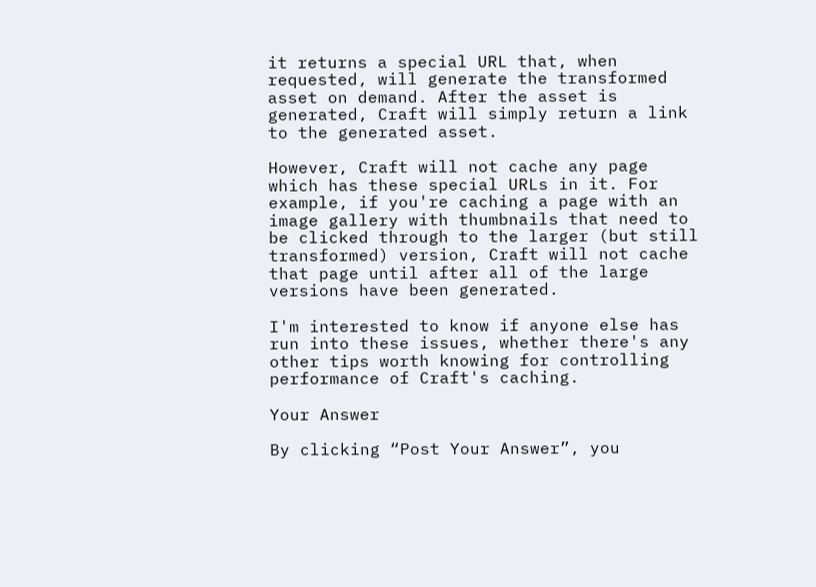it returns a special URL that, when requested, will generate the transformed asset on demand. After the asset is generated, Craft will simply return a link to the generated asset.

However, Craft will not cache any page which has these special URLs in it. For example, if you're caching a page with an image gallery with thumbnails that need to be clicked through to the larger (but still transformed) version, Craft will not cache that page until after all of the large versions have been generated.

I'm interested to know if anyone else has run into these issues, whether there's any other tips worth knowing for controlling performance of Craft's caching.

Your Answer

By clicking “Post Your Answer”, you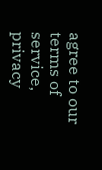agree to our terms of service, privacy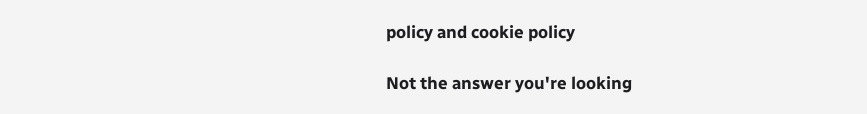policy and cookie policy

Not the answer you're looking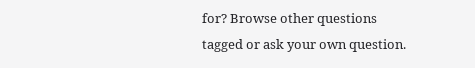for? Browse other questions tagged or ask your own question.